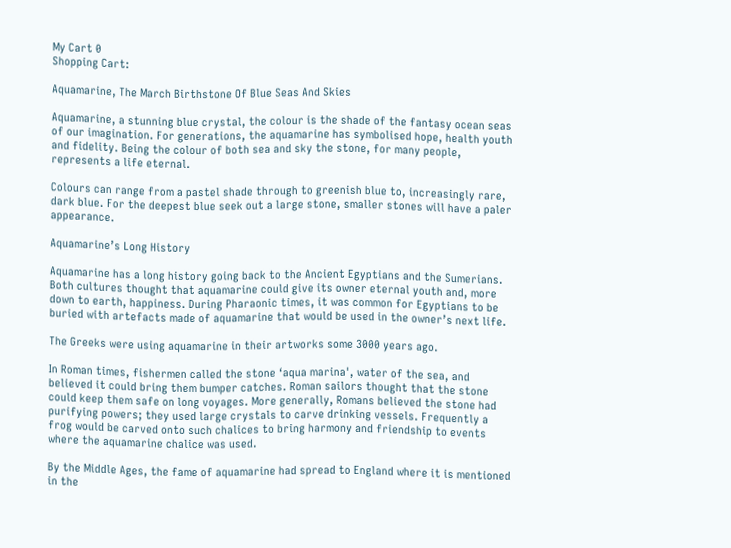My Cart 0
Shopping Cart:

Aquamarine, The March Birthstone Of Blue Seas And Skies

Aquamarine, a stunning blue crystal, the colour is the shade of the fantasy ocean seas of our imagination. For generations, the aquamarine has symbolised hope, health youth and fidelity. Being the colour of both sea and sky the stone, for many people, represents a life eternal.

Colours can range from a pastel shade through to greenish blue to, increasingly rare, dark blue. For the deepest blue seek out a large stone, smaller stones will have a paler appearance.

Aquamarine’s Long History

Aquamarine has a long history going back to the Ancient Egyptians and the Sumerians. Both cultures thought that aquamarine could give its owner eternal youth and, more down to earth, happiness. During Pharaonic times, it was common for Egyptians to be buried with artefacts made of aquamarine that would be used in the owner’s next life.

The Greeks were using aquamarine in their artworks some 3000 years ago.

In Roman times, fishermen called the stone ‘aqua marina', water of the sea, and believed it could bring them bumper catches. Roman sailors thought that the stone could keep them safe on long voyages. More generally, Romans believed the stone had purifying powers; they used large crystals to carve drinking vessels. Frequently a frog would be carved onto such chalices to bring harmony and friendship to events where the aquamarine chalice was used.

By the Middle Ages, the fame of aquamarine had spread to England where it is mentioned in the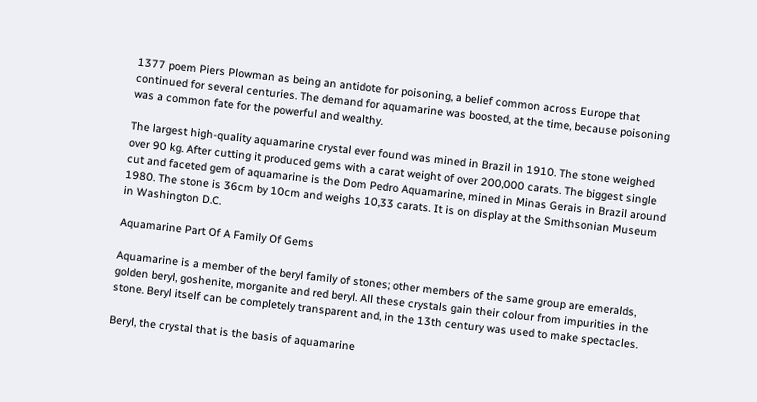1377 poem Piers Plowman as being an antidote for poisoning, a belief common across Europe that continued for several centuries. The demand for aquamarine was boosted, at the time, because poisoning was a common fate for the powerful and wealthy.

The largest high-quality aquamarine crystal ever found was mined in Brazil in 1910. The stone weighed over 90 kg. After cutting it produced gems with a carat weight of over 200,000 carats. The biggest single cut and faceted gem of aquamarine is the Dom Pedro Aquamarine, mined in Minas Gerais in Brazil around 1980. The stone is 36cm by 10cm and weighs 10,33 carats. It is on display at the Smithsonian Museum in Washington D.C.

Aquamarine Part Of A Family Of Gems

Aquamarine is a member of the beryl family of stones; other members of the same group are emeralds, golden beryl, goshenite, morganite and red beryl. All these crystals gain their colour from impurities in the stone. Beryl itself can be completely transparent and, in the 13th century was used to make spectacles.

Beryl, the crystal that is the basis of aquamarine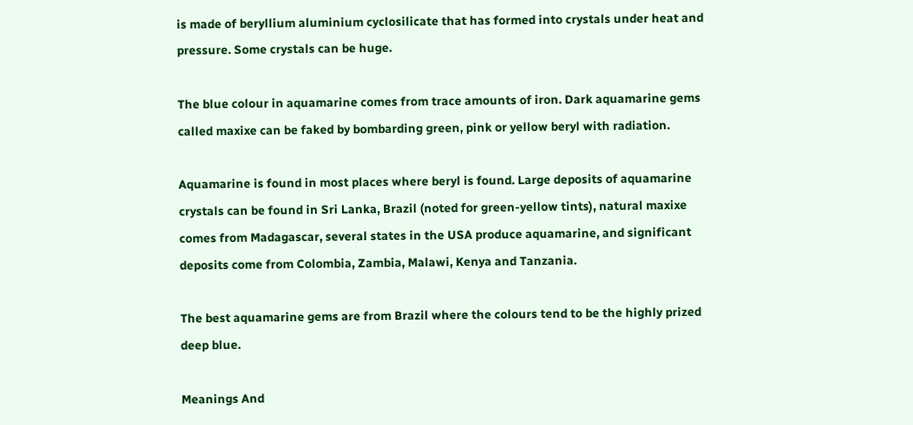is made of beryllium aluminium cyclosilicate that has formed into crystals under heat and pressure. Some crystals can be huge.

The blue colour in aquamarine comes from trace amounts of iron. Dark aquamarine gems called maxixe can be faked by bombarding green, pink or yellow beryl with radiation.

Aquamarine is found in most places where beryl is found. Large deposits of aquamarine crystals can be found in Sri Lanka, Brazil (noted for green-yellow tints), natural maxixe comes from Madagascar, several states in the USA produce aquamarine, and significant deposits come from Colombia, Zambia, Malawi, Kenya and Tanzania.

The best aquamarine gems are from Brazil where the colours tend to be the highly prized deep blue.

Meanings And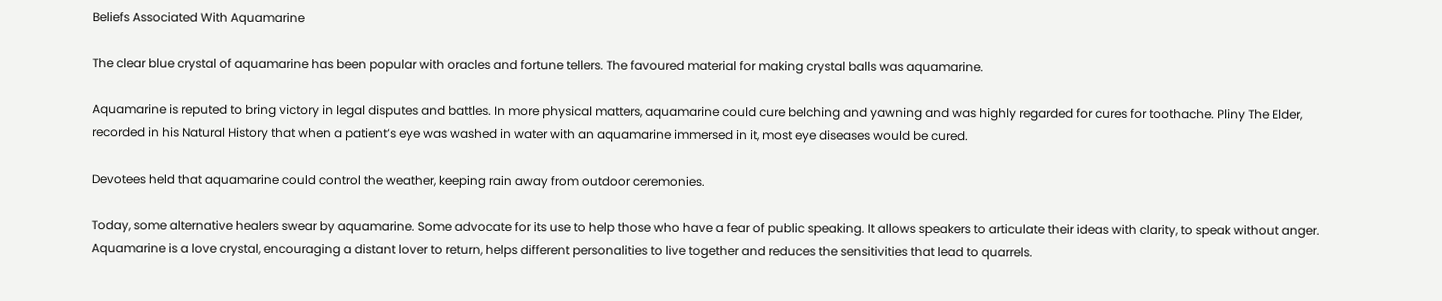Beliefs Associated With Aquamarine

The clear blue crystal of aquamarine has been popular with oracles and fortune tellers. The favoured material for making crystal balls was aquamarine.

Aquamarine is reputed to bring victory in legal disputes and battles. In more physical matters, aquamarine could cure belching and yawning and was highly regarded for cures for toothache. Pliny The Elder, recorded in his Natural History that when a patient’s eye was washed in water with an aquamarine immersed in it, most eye diseases would be cured.

Devotees held that aquamarine could control the weather, keeping rain away from outdoor ceremonies.

Today, some alternative healers swear by aquamarine. Some advocate for its use to help those who have a fear of public speaking. It allows speakers to articulate their ideas with clarity, to speak without anger. Aquamarine is a love crystal, encouraging a distant lover to return, helps different personalities to live together and reduces the sensitivities that lead to quarrels.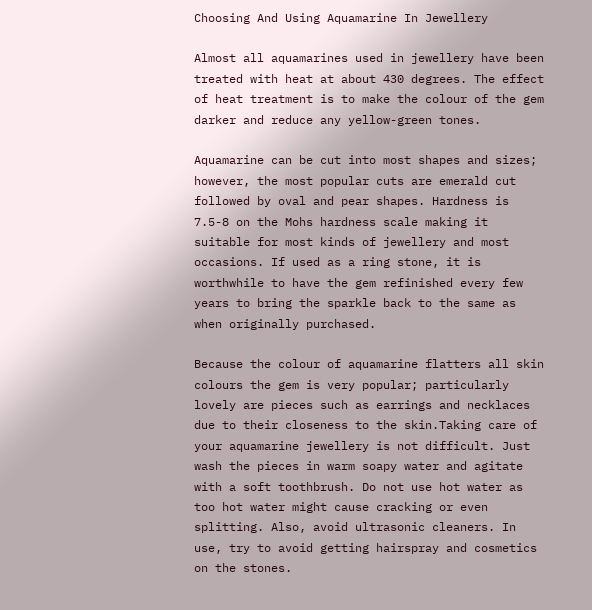Choosing And Using Aquamarine In Jewellery

Almost all aquamarines used in jewellery have been treated with heat at about 430 degrees. The effect of heat treatment is to make the colour of the gem darker and reduce any yellow-green tones.

Aquamarine can be cut into most shapes and sizes; however, the most popular cuts are emerald cut followed by oval and pear shapes. Hardness is 7.5-8 on the Mohs hardness scale making it suitable for most kinds of jewellery and most occasions. If used as a ring stone, it is worthwhile to have the gem refinished every few years to bring the sparkle back to the same as when originally purchased.

Because the colour of aquamarine flatters all skin colours the gem is very popular; particularly lovely are pieces such as earrings and necklaces due to their closeness to the skin.Taking care of your aquamarine jewellery is not difficult. Just wash the pieces in warm soapy water and agitate with a soft toothbrush. Do not use hot water as too hot water might cause cracking or even splitting. Also, avoid ultrasonic cleaners. In use, try to avoid getting hairspray and cosmetics on the stones.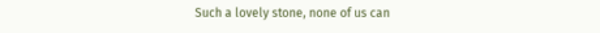Such a lovely stone, none of us can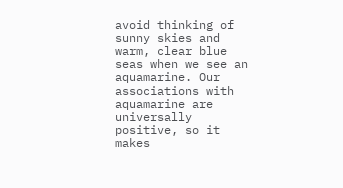avoid thinking of sunny skies and warm, clear blue seas when we see an aquamarine. Our associations with aquamarine are universally positive, so it makes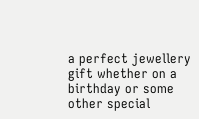a perfect jewellery gift whether on a birthday or some other special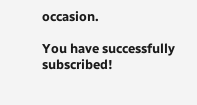occasion.

You have successfully subscribed!